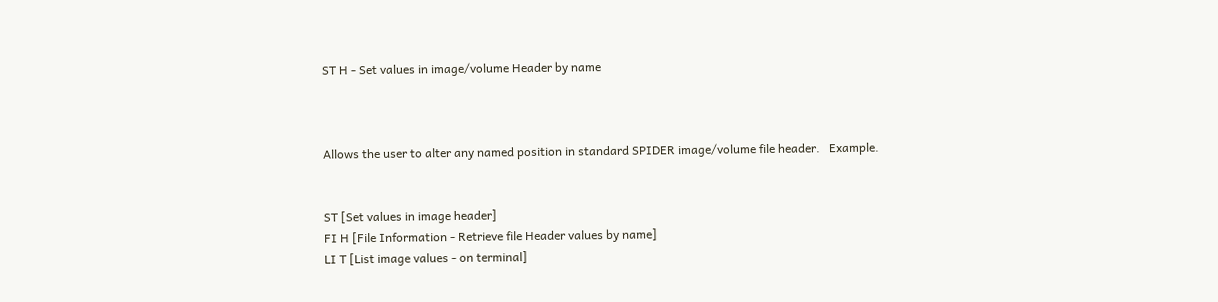ST H - Set values in image/volume Header by name



Allows the user to alter any named position in standard SPIDER image/volume file header.   Example.


ST [Set values in image header]
FI H [File Information - Retrieve file Header values by name]
LI T [List image values - on terminal]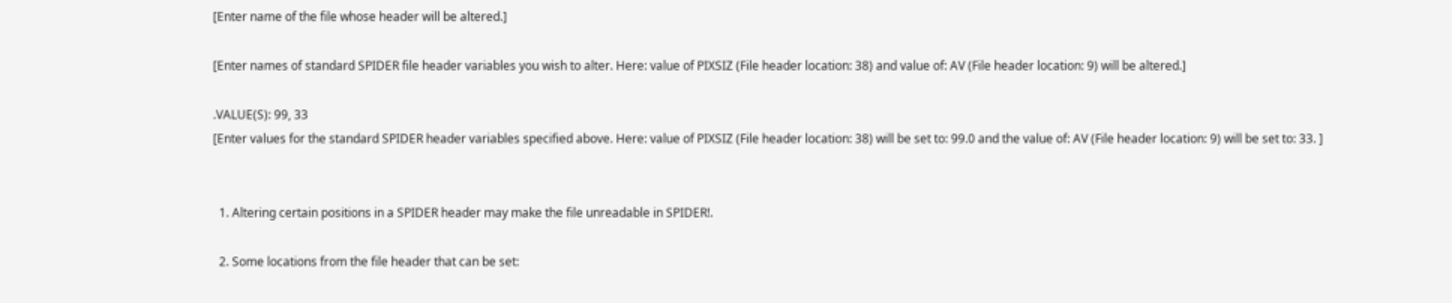[Enter name of the file whose header will be altered.]

[Enter names of standard SPIDER file header variables you wish to alter. Here: value of PIXSIZ (File header location: 38) and value of: AV (File header location: 9) will be altered.]

.VALUE(S): 99, 33
[Enter values for the standard SPIDER header variables specified above. Here: value of PIXSIZ (File header location: 38) will be set to: 99.0 and the value of: AV (File header location: 9) will be set to: 33. ]


  1. Altering certain positions in a SPIDER header may make the file unreadable in SPIDER!.

  2. Some locations from the file header that can be set: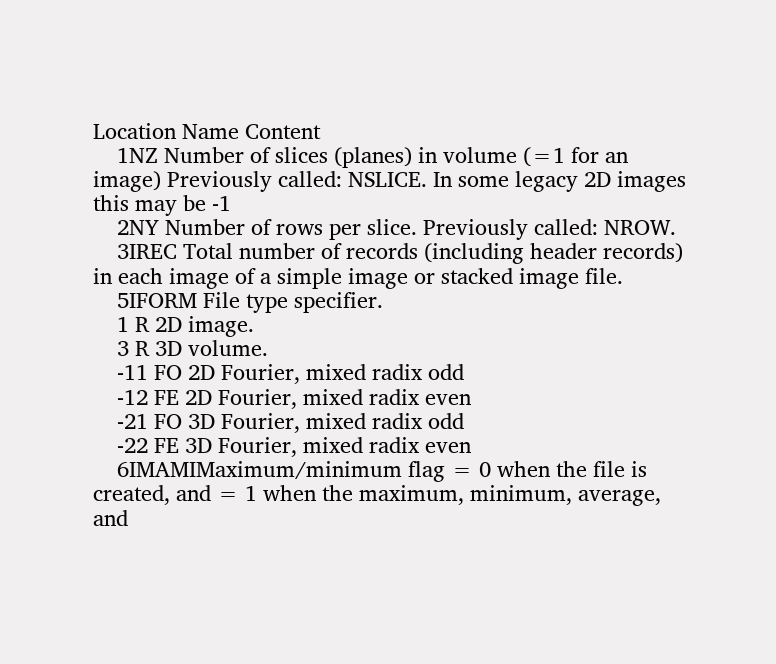Location Name Content
    1NZ Number of slices (planes) in volume (=1 for an image) Previously called: NSLICE. In some legacy 2D images this may be -1
    2NY Number of rows per slice. Previously called: NROW.
    3IREC Total number of records (including header records) in each image of a simple image or stacked image file.
    5IFORM File type specifier.
    1 R 2D image.
    3 R 3D volume.
    -11 FO 2D Fourier, mixed radix odd
    -12 FE 2D Fourier, mixed radix even
    -21 FO 3D Fourier, mixed radix odd
    -22 FE 3D Fourier, mixed radix even
    6IMAMIMaximum/minimum flag = 0 when the file is created, and = 1 when the maximum, minimum, average, and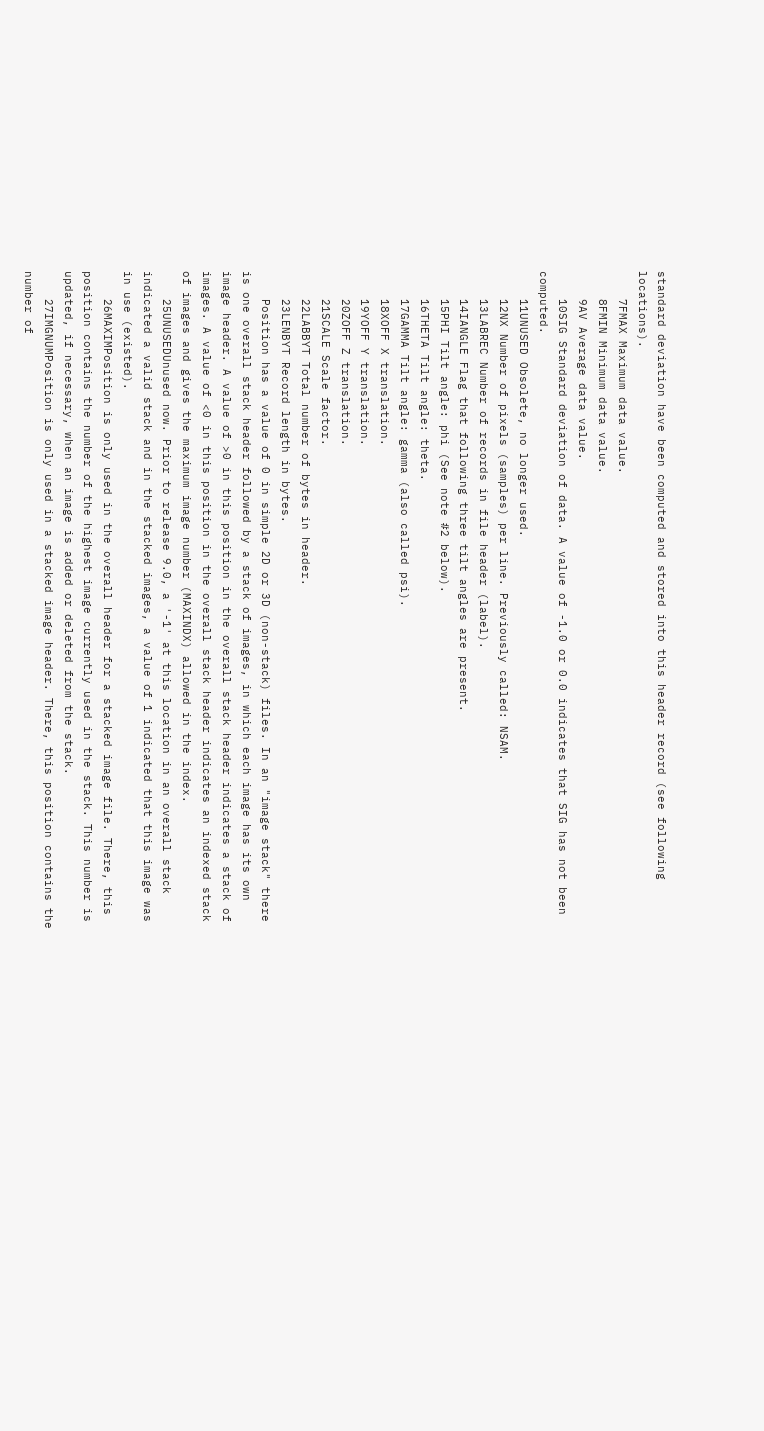standard deviation have been computed and stored into this header record (see following locations).
    7FMAX Maximum data value.
    8FMIN Minimum data value.
    9AV Average data value.
    10SIG Standard deviation of data. A value of -1.0 or 0.0 indicates that SIG has not been computed.
    11UNUSED Obsolete, no longer used.
    12NX Number of pixels (samples) per line. Previously called: NSAM.
    13LABREC Number of records in file header (label).
    14IANGLE Flag that following three tilt angles are present.
    15PHI Tilt angle: phi (See note #2 below).
    16THETA Tilt angle: theta.
    17GAMMA Tilt angle: gamma (also called psi).
    18XOFF X translation.
    19YOFF Y translation.
    20ZOFF Z translation.
    21SCALE Scale factor.
    22LABBYT Total number of bytes in header.
    23LENBYT Record length in bytes.
    Position has a value of 0 in simple 2D or 3D (non-stack) files. In an "image stack" there is one overall stack header followed by a stack of images, in which each image has its own image header. A value of >0 in this position in the overall stack header indicates a stack of images. A value of <0 in this position in the overall stack header indicates an indexed stack of images and gives the maximum image number (MAXINDX) allowed in the index.
    25UNUSEDUnused now. Prior to release 9.0, a '-1' at this location in an overall stack indicated a valid stack and in the stacked images, a value of 1 indicated that this image was in use (existed).
    26MAXIMPosition is only used in the overall header for a stacked image file. There, this position contains the number of the highest image currently used in the stack. This number is updated, if necessary, when an image is added or deleted from the stack.
    27IMGNUMPosition is only used in a stacked image header. There, this position contains the number of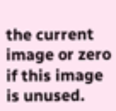the current image or zero if this image is unused.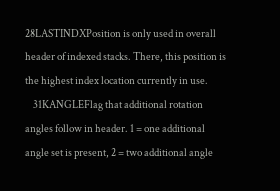28LASTINDXPosition is only used in overall header of indexed stacks. There, this position is the highest index location currently in use.
    31KANGLEFlag that additional rotation angles follow in header. 1 = one additional angle set is present, 2 = two additional angle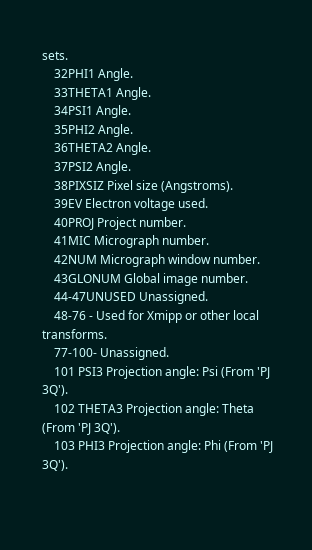sets.
    32PHI1 Angle.
    33THETA1 Angle.
    34PSI1 Angle.
    35PHI2 Angle.
    36THETA2 Angle.
    37PSI2 Angle.
    38PIXSIZ Pixel size (Angstroms).
    39EV Electron voltage used.
    40PROJ Project number.
    41MIC Micrograph number.
    42NUM Micrograph window number.
    43GLONUM Global image number.
    44-47UNUSED Unassigned.
    48-76 - Used for Xmipp or other local transforms.
    77-100- Unassigned.
    101 PSI3 Projection angle: Psi (From 'PJ 3Q').
    102 THETA3 Projection angle: Theta (From 'PJ 3Q').
    103 PHI3 Projection angle: Phi (From 'PJ 3Q').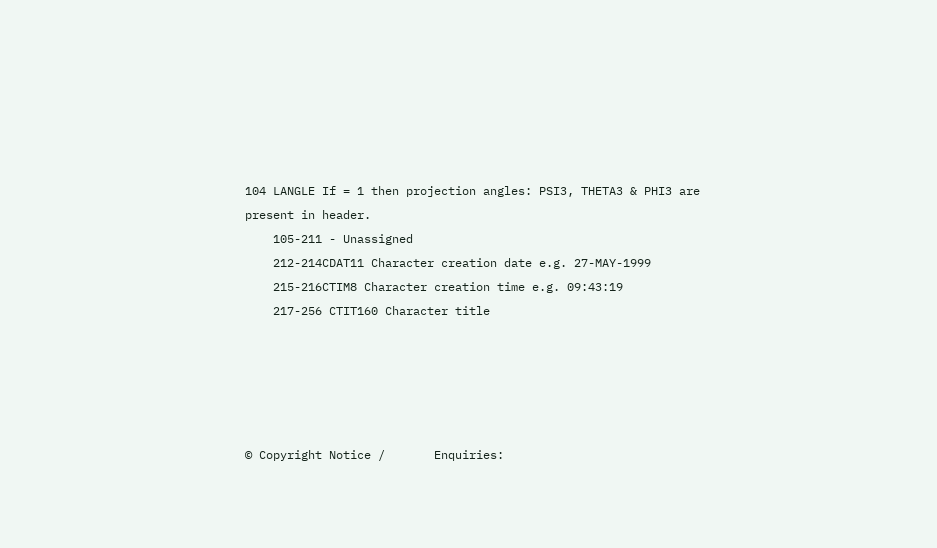104 LANGLE If = 1 then projection angles: PSI3, THETA3 & PHI3 are present in header.
    105-211 - Unassigned
    212-214CDAT11 Character creation date e.g. 27-MAY-1999
    215-216CTIM8 Character creation time e.g. 09:43:19
    217-256 CTIT160 Character title





© Copyright Notice /       Enquiries: